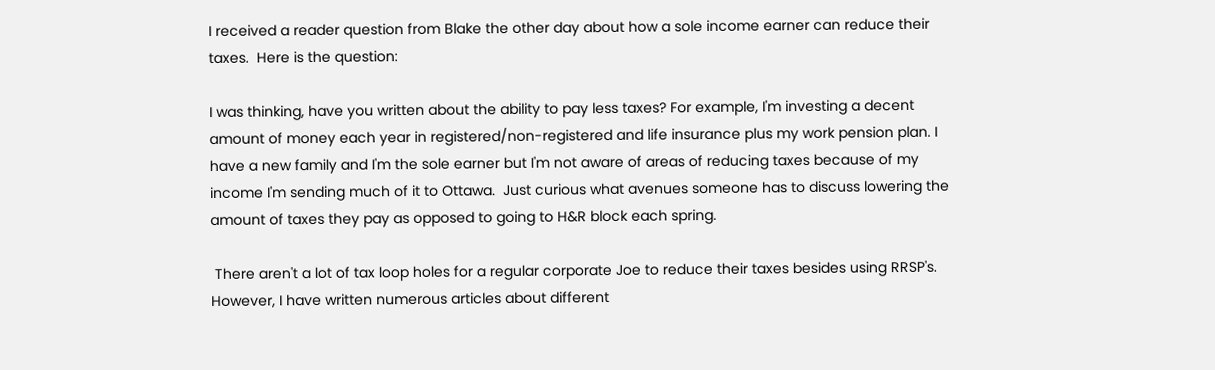I received a reader question from Blake the other day about how a sole income earner can reduce their taxes.  Here is the question:

I was thinking, have you written about the ability to pay less taxes? For example, I'm investing a decent amount of money each year in registered/non-registered and life insurance plus my work pension plan. I have a new family and I'm the sole earner but I'm not aware of areas of reducing taxes because of my income I'm sending much of it to Ottawa.  Just curious what avenues someone has to discuss lowering the amount of taxes they pay as opposed to going to H&R block each spring.

 There aren't a lot of tax loop holes for a regular corporate Joe to reduce their taxes besides using RRSP's.  However, I have written numerous articles about different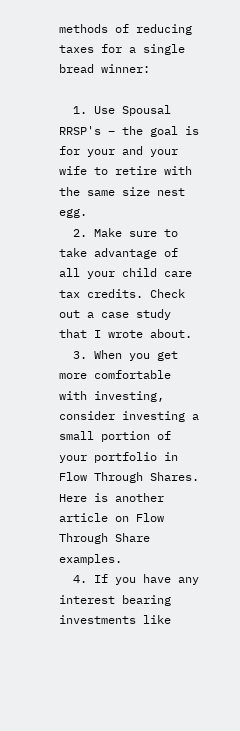methods of reducing taxes for a single bread winner:

  1. Use Spousal RRSP's – the goal is for your and your wife to retire with the same size nest egg.
  2. Make sure to take advantage of all your child care tax credits. Check out a case study that I wrote about.
  3. When you get more comfortable with investing, consider investing a small portion of your portfolio in Flow Through Shares.  Here is another article on Flow Through Share examples.
  4. If you have any interest bearing investments like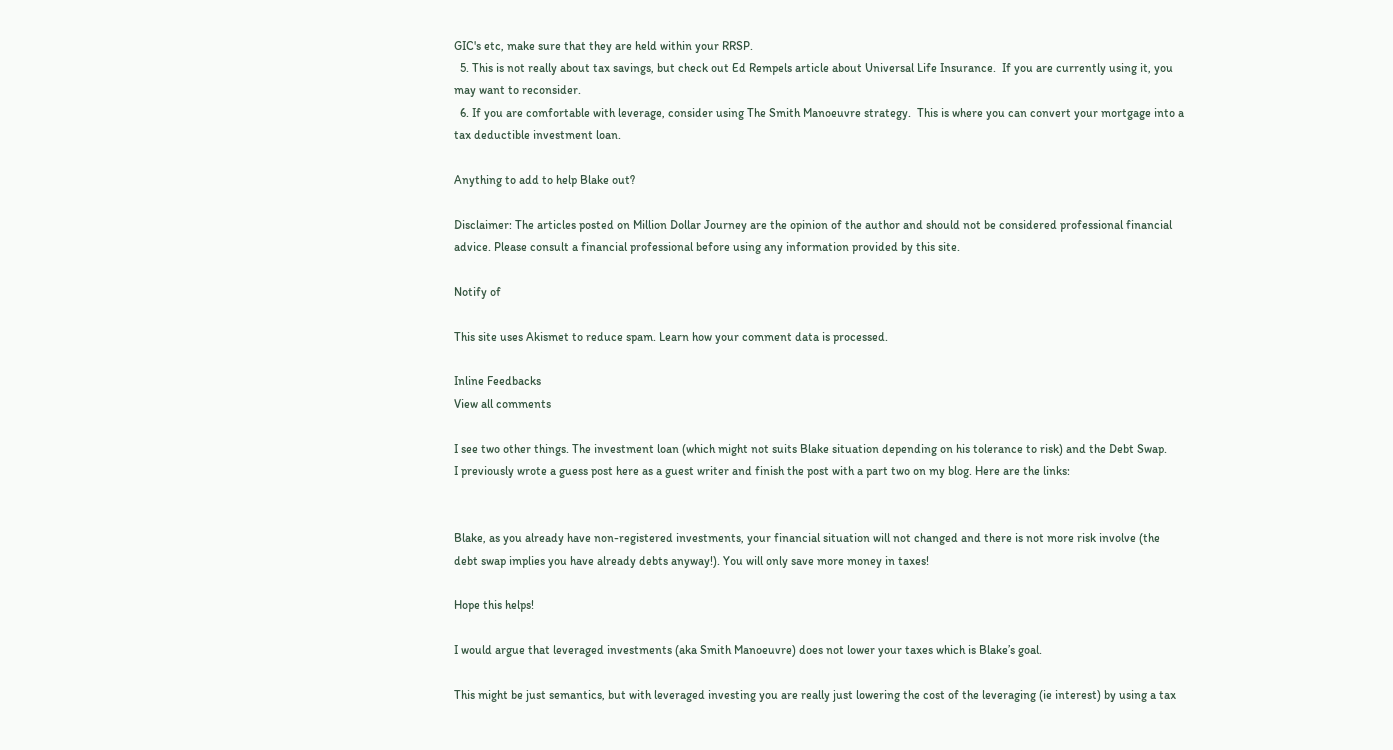GIC's etc, make sure that they are held within your RRSP.
  5. This is not really about tax savings, but check out Ed Rempels article about Universal Life Insurance.  If you are currently using it, you may want to reconsider.
  6. If you are comfortable with leverage, consider using The Smith Manoeuvre strategy.  This is where you can convert your mortgage into a tax deductible investment loan.

Anything to add to help Blake out?

Disclaimer: The articles posted on Million Dollar Journey are the opinion of the author and should not be considered professional financial advice. Please consult a financial professional before using any information provided by this site.

Notify of

This site uses Akismet to reduce spam. Learn how your comment data is processed.

Inline Feedbacks
View all comments

I see two other things. The investment loan (which might not suits Blake situation depending on his tolerance to risk) and the Debt Swap.
I previously wrote a guess post here as a guest writer and finish the post with a part two on my blog. Here are the links:


Blake, as you already have non-registered investments, your financial situation will not changed and there is not more risk involve (the debt swap implies you have already debts anyway!). You will only save more money in taxes!

Hope this helps!

I would argue that leveraged investments (aka Smith Manoeuvre) does not lower your taxes which is Blake’s goal.

This might be just semantics, but with leveraged investing you are really just lowering the cost of the leveraging (ie interest) by using a tax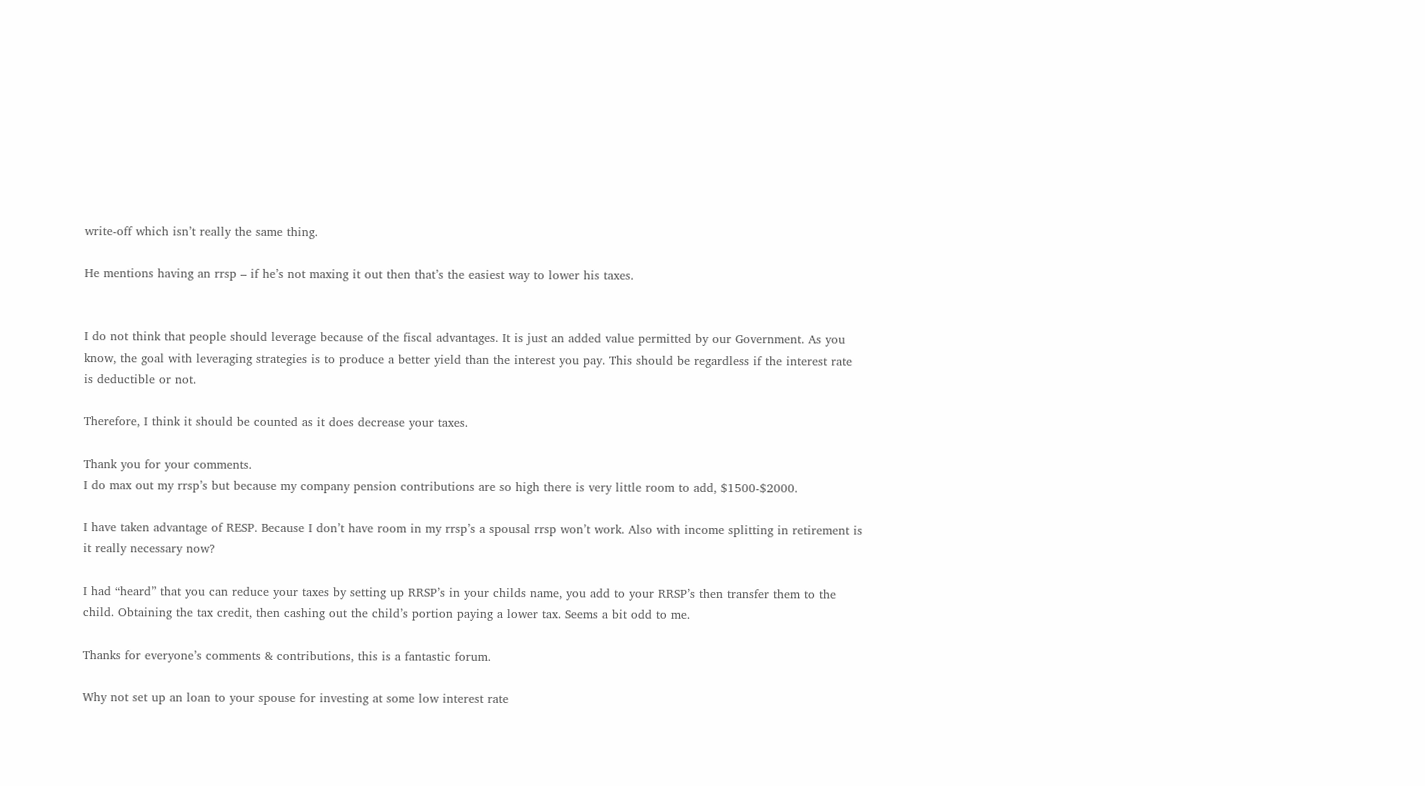write-off which isn’t really the same thing.

He mentions having an rrsp – if he’s not maxing it out then that’s the easiest way to lower his taxes.


I do not think that people should leverage because of the fiscal advantages. It is just an added value permitted by our Government. As you know, the goal with leveraging strategies is to produce a better yield than the interest you pay. This should be regardless if the interest rate is deductible or not.

Therefore, I think it should be counted as it does decrease your taxes.

Thank you for your comments.
I do max out my rrsp’s but because my company pension contributions are so high there is very little room to add, $1500-$2000.

I have taken advantage of RESP. Because I don’t have room in my rrsp’s a spousal rrsp won’t work. Also with income splitting in retirement is it really necessary now?

I had “heard” that you can reduce your taxes by setting up RRSP’s in your childs name, you add to your RRSP’s then transfer them to the child. Obtaining the tax credit, then cashing out the child’s portion paying a lower tax. Seems a bit odd to me.

Thanks for everyone’s comments & contributions, this is a fantastic forum.

Why not set up an loan to your spouse for investing at some low interest rate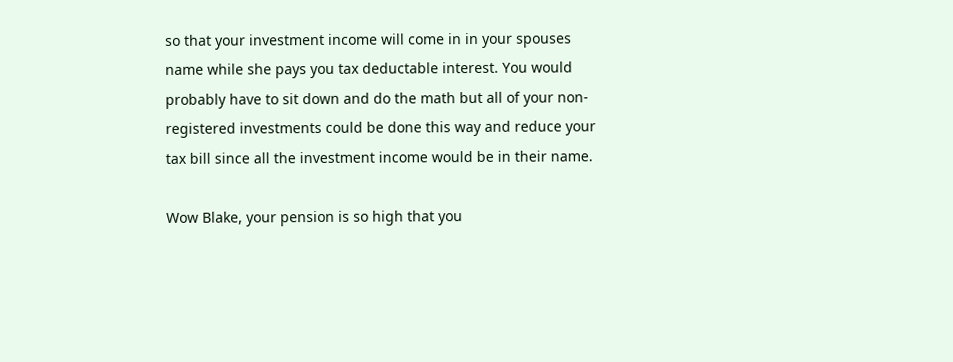so that your investment income will come in in your spouses name while she pays you tax deductable interest. You would probably have to sit down and do the math but all of your non-registered investments could be done this way and reduce your tax bill since all the investment income would be in their name.

Wow Blake, your pension is so high that you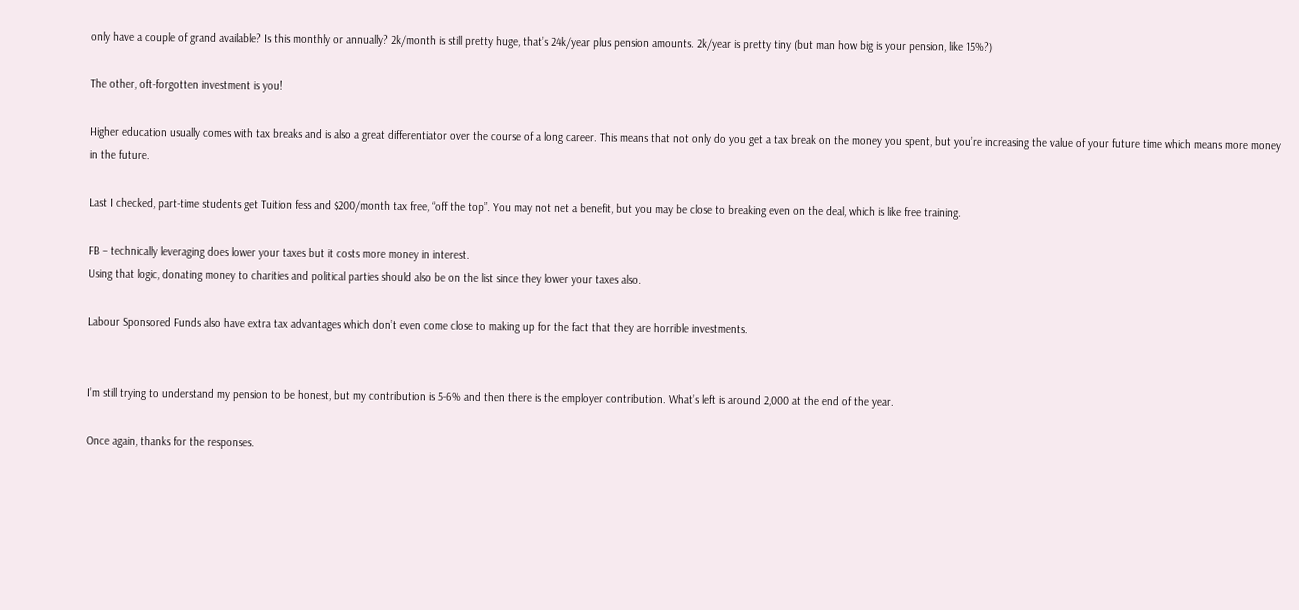only have a couple of grand available? Is this monthly or annually? 2k/month is still pretty huge, that’s 24k/year plus pension amounts. 2k/year is pretty tiny (but man how big is your pension, like 15%?)

The other, oft-forgotten investment is you!

Higher education usually comes with tax breaks and is also a great differentiator over the course of a long career. This means that not only do you get a tax break on the money you spent, but you’re increasing the value of your future time which means more money in the future.

Last I checked, part-time students get Tuition fess and $200/month tax free, “off the top”. You may not net a benefit, but you may be close to breaking even on the deal, which is like free training.

FB – technically leveraging does lower your taxes but it costs more money in interest.
Using that logic, donating money to charities and political parties should also be on the list since they lower your taxes also.

Labour Sponsored Funds also have extra tax advantages which don’t even come close to making up for the fact that they are horrible investments.


I’m still trying to understand my pension to be honest, but my contribution is 5-6% and then there is the employer contribution. What’s left is around 2,000 at the end of the year.

Once again, thanks for the responses.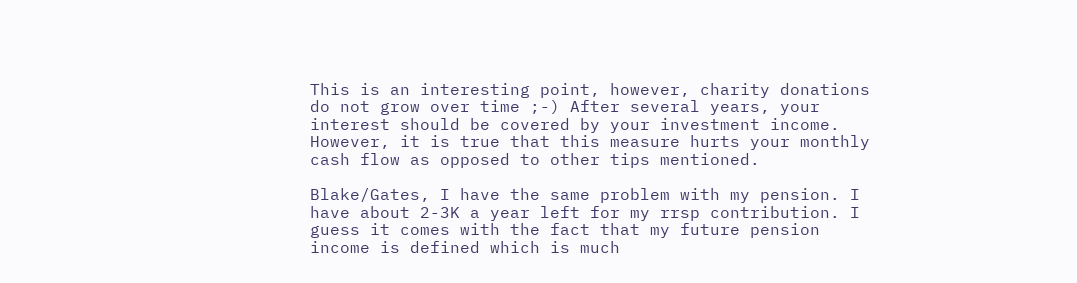This is an interesting point, however, charity donations do not grow over time ;-) After several years, your interest should be covered by your investment income.
However, it is true that this measure hurts your monthly cash flow as opposed to other tips mentioned.

Blake/Gates, I have the same problem with my pension. I have about 2-3K a year left for my rrsp contribution. I guess it comes with the fact that my future pension income is defined which is much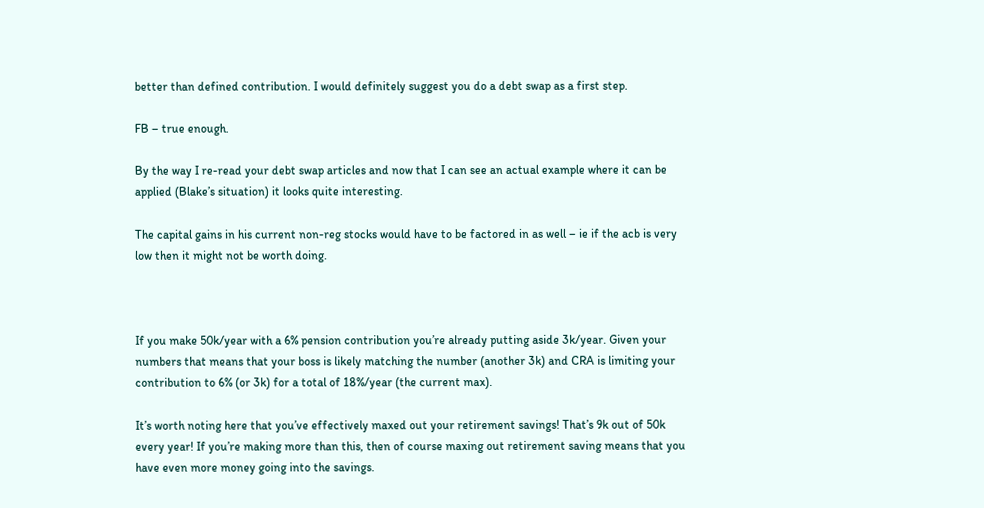better than defined contribution. I would definitely suggest you do a debt swap as a first step.

FB – true enough.

By the way I re-read your debt swap articles and now that I can see an actual example where it can be applied (Blake’s situation) it looks quite interesting.

The capital gains in his current non-reg stocks would have to be factored in as well – ie if the acb is very low then it might not be worth doing.



If you make 50k/year with a 6% pension contribution you’re already putting aside 3k/year. Given your numbers that means that your boss is likely matching the number (another 3k) and CRA is limiting your contribution to 6% (or 3k) for a total of 18%/year (the current max).

It’s worth noting here that you’ve effectively maxed out your retirement savings! That’s 9k out of 50k every year! If you’re making more than this, then of course maxing out retirement saving means that you have even more money going into the savings.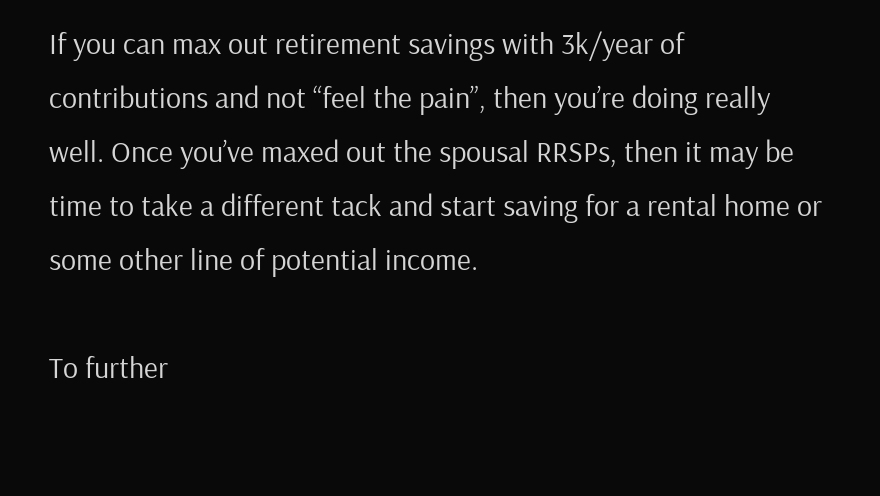If you can max out retirement savings with 3k/year of contributions and not “feel the pain”, then you’re doing really well. Once you’ve maxed out the spousal RRSPs, then it may be time to take a different tack and start saving for a rental home or some other line of potential income.

To further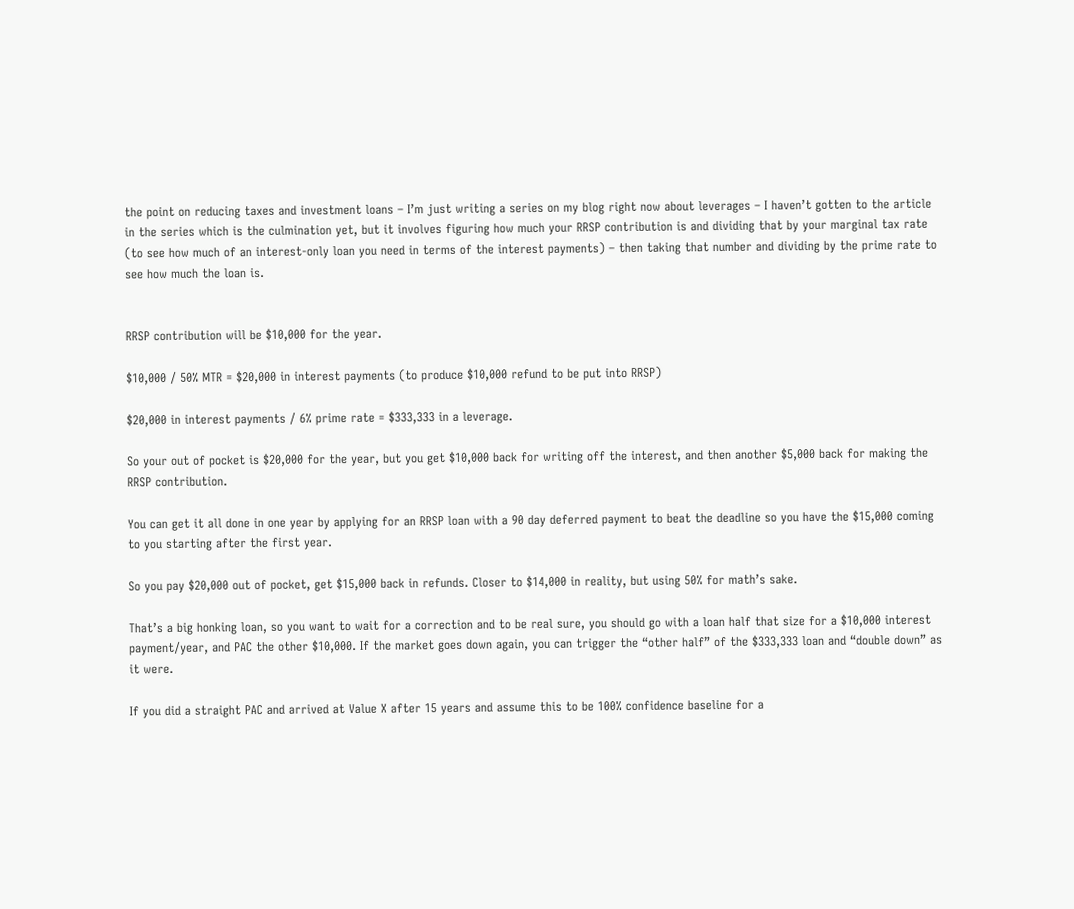the point on reducing taxes and investment loans – I’m just writing a series on my blog right now about leverages – I haven’t gotten to the article in the series which is the culmination yet, but it involves figuring how much your RRSP contribution is and dividing that by your marginal tax rate (to see how much of an interest-only loan you need in terms of the interest payments) – then taking that number and dividing by the prime rate to see how much the loan is.


RRSP contribution will be $10,000 for the year.

$10,000 / 50% MTR = $20,000 in interest payments (to produce $10,000 refund to be put into RRSP)

$20,000 in interest payments / 6% prime rate = $333,333 in a leverage.

So your out of pocket is $20,000 for the year, but you get $10,000 back for writing off the interest, and then another $5,000 back for making the RRSP contribution.

You can get it all done in one year by applying for an RRSP loan with a 90 day deferred payment to beat the deadline so you have the $15,000 coming to you starting after the first year.

So you pay $20,000 out of pocket, get $15,000 back in refunds. Closer to $14,000 in reality, but using 50% for math’s sake.

That’s a big honking loan, so you want to wait for a correction and to be real sure, you should go with a loan half that size for a $10,000 interest payment/year, and PAC the other $10,000. If the market goes down again, you can trigger the “other half” of the $333,333 loan and “double down” as it were.

If you did a straight PAC and arrived at Value X after 15 years and assume this to be 100% confidence baseline for a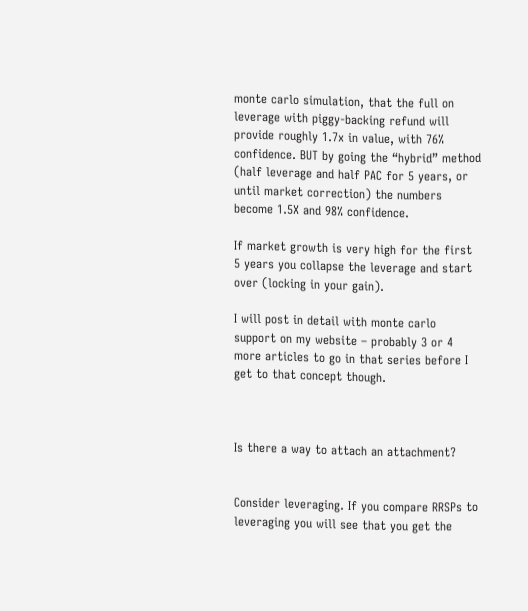monte carlo simulation, that the full on leverage with piggy-backing refund will provide roughly 1.7x in value, with 76% confidence. BUT by going the “hybrid” method (half leverage and half PAC for 5 years, or until market correction) the numbers become 1.5X and 98% confidence.

If market growth is very high for the first 5 years you collapse the leverage and start over (locking in your gain).

I will post in detail with monte carlo support on my website – probably 3 or 4 more articles to go in that series before I get to that concept though.



Is there a way to attach an attachment?


Consider leveraging. If you compare RRSPs to leveraging you will see that you get the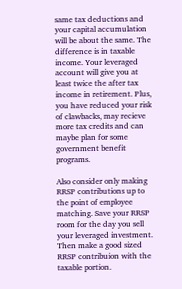same tax deductions and your capital accumulation will be about the same. The difference is in taxable income. Your leveraged account will give you at least twice the after tax income in retirement. Plus, you have reduced your risk of clawbacks, may recieve more tax credits and can maybe plan for some government benefit programs.

Also consider only making RRSP contributions up to the point of employee matching. Save your RRSP room for the day you sell your leveraged investment. Then make a good sized RRSP contribuion with the taxable portion.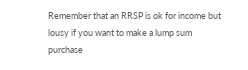Remember that an RRSP is ok for income but lousy if you want to make a lump sum purchase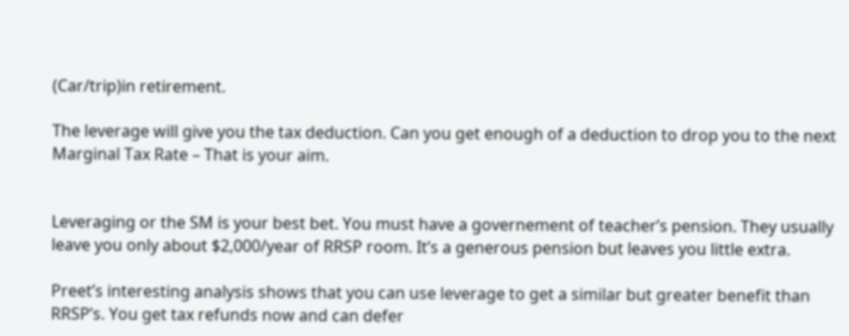(Car/trip)in retirement.

The leverage will give you the tax deduction. Can you get enough of a deduction to drop you to the next Marginal Tax Rate – That is your aim.


Leveraging or the SM is your best bet. You must have a governement of teacher’s pension. They usually leave you only about $2,000/year of RRSP room. It’s a generous pension but leaves you little extra.

Preet’s interesting analysis shows that you can use leverage to get a similar but greater benefit than RRSP’s. You get tax refunds now and can defer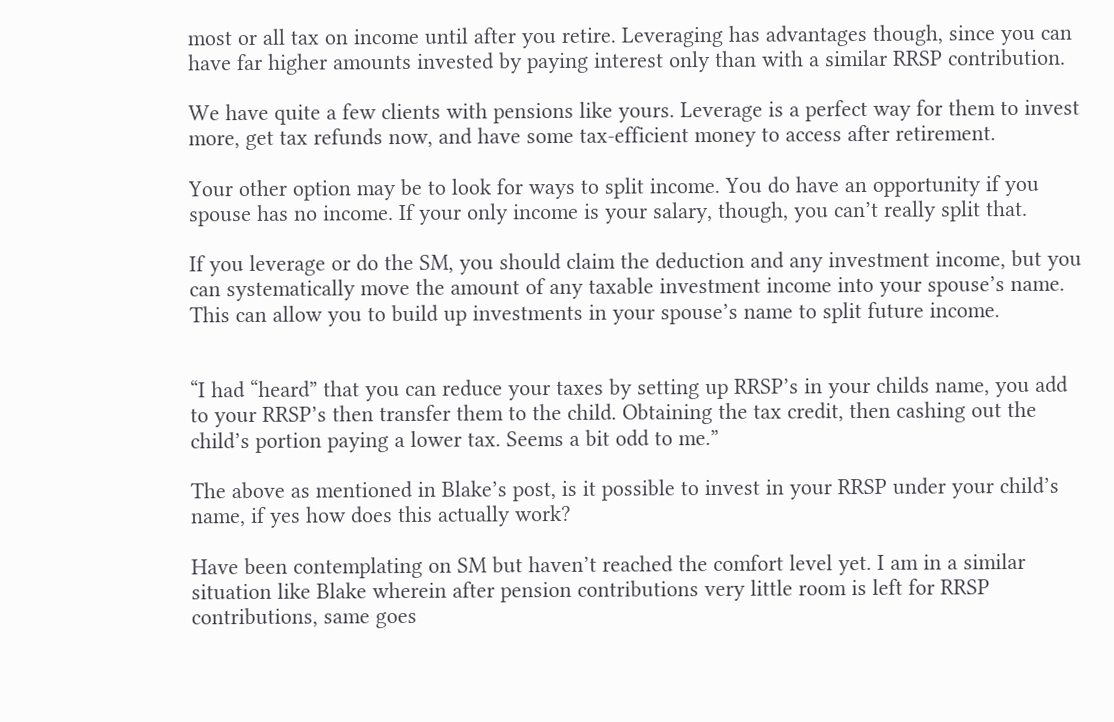most or all tax on income until after you retire. Leveraging has advantages though, since you can have far higher amounts invested by paying interest only than with a similar RRSP contribution.

We have quite a few clients with pensions like yours. Leverage is a perfect way for them to invest more, get tax refunds now, and have some tax-efficient money to access after retirement.

Your other option may be to look for ways to split income. You do have an opportunity if you spouse has no income. If your only income is your salary, though, you can’t really split that.

If you leverage or do the SM, you should claim the deduction and any investment income, but you can systematically move the amount of any taxable investment income into your spouse’s name. This can allow you to build up investments in your spouse’s name to split future income.


“I had “heard” that you can reduce your taxes by setting up RRSP’s in your childs name, you add to your RRSP’s then transfer them to the child. Obtaining the tax credit, then cashing out the child’s portion paying a lower tax. Seems a bit odd to me.”

The above as mentioned in Blake’s post, is it possible to invest in your RRSP under your child’s name, if yes how does this actually work?

Have been contemplating on SM but haven’t reached the comfort level yet. I am in a similar situation like Blake wherein after pension contributions very little room is left for RRSP contributions, same goes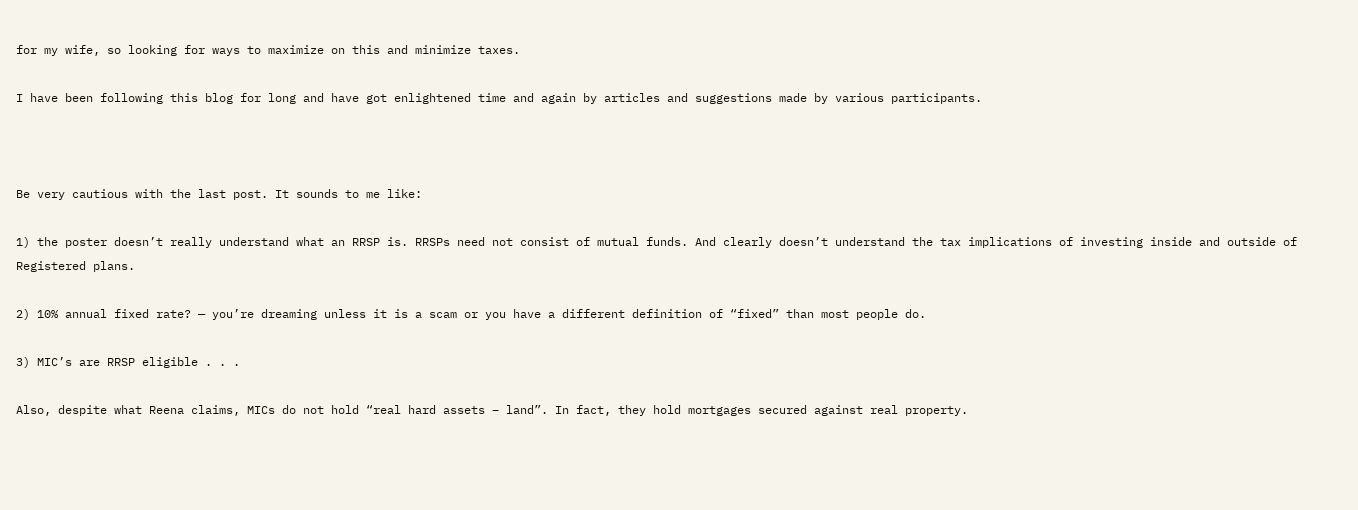for my wife, so looking for ways to maximize on this and minimize taxes.

I have been following this blog for long and have got enlightened time and again by articles and suggestions made by various participants.



Be very cautious with the last post. It sounds to me like:

1) the poster doesn’t really understand what an RRSP is. RRSPs need not consist of mutual funds. And clearly doesn’t understand the tax implications of investing inside and outside of Registered plans.

2) 10% annual fixed rate? — you’re dreaming unless it is a scam or you have a different definition of “fixed” than most people do.

3) MIC’s are RRSP eligible . . .

Also, despite what Reena claims, MICs do not hold “real hard assets – land”. In fact, they hold mortgages secured against real property.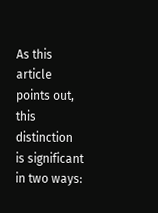As this article points out, this distinction is significant in two ways: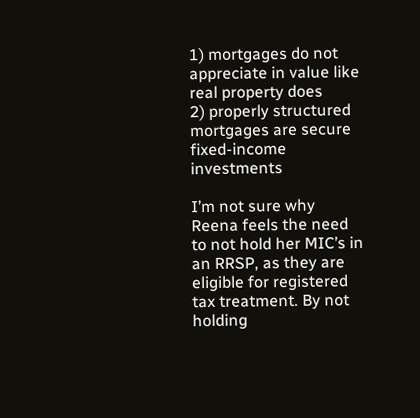1) mortgages do not appreciate in value like real property does
2) properly structured mortgages are secure fixed-income investments

I’m not sure why Reena feels the need to not hold her MIC’s in an RRSP, as they are eligible for registered tax treatment. By not holding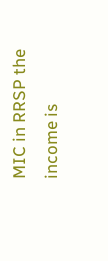MIC in RRSP the income is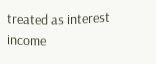treated as interest income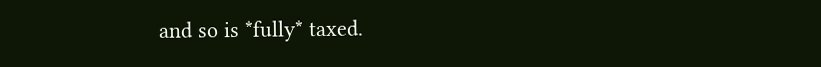and so is *fully* taxed.